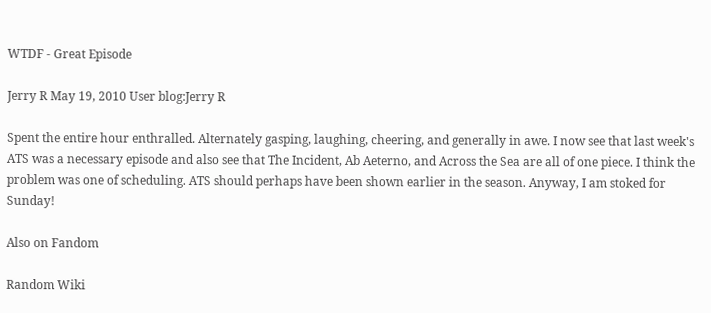WTDF - Great Episode

Jerry R May 19, 2010 User blog:Jerry R

Spent the entire hour enthralled. Alternately gasping, laughing, cheering, and generally in awe. I now see that last week's ATS was a necessary episode and also see that The Incident, Ab Aeterno, and Across the Sea are all of one piece. I think the problem was one of scheduling. ATS should perhaps have been shown earlier in the season. Anyway, I am stoked for Sunday!

Also on Fandom

Random Wiki